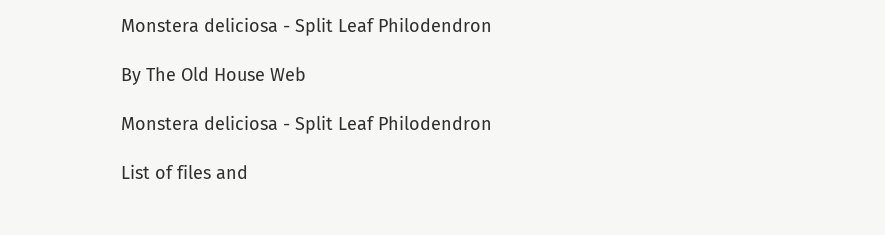Monstera deliciosa - Split Leaf Philodendron

By The Old House Web

Monstera deliciosa - Split Leaf Philodendron

List of files and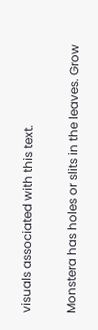visuals associated with this text.

Monstera has holes or slits in the leaves. Grow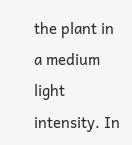the plant in a medium light intensity. In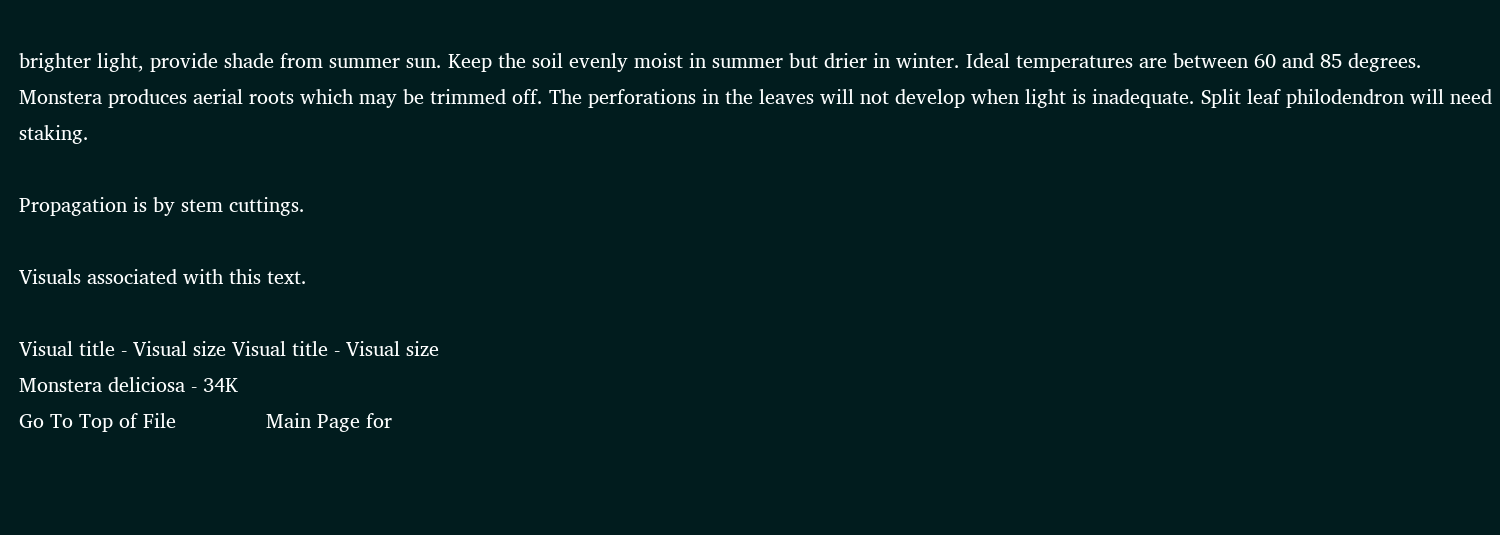brighter light, provide shade from summer sun. Keep the soil evenly moist in summer but drier in winter. Ideal temperatures are between 60 and 85 degrees. Monstera produces aerial roots which may be trimmed off. The perforations in the leaves will not develop when light is inadequate. Split leaf philodendron will need staking.

Propagation is by stem cuttings.

Visuals associated with this text.

Visual title - Visual size Visual title - Visual size
Monstera deliciosa - 34K
Go To Top of File               Main Page for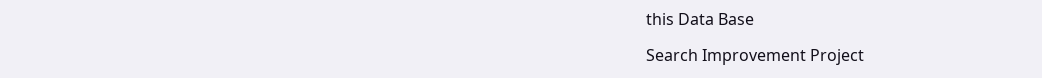this Data Base

Search Improvement Project